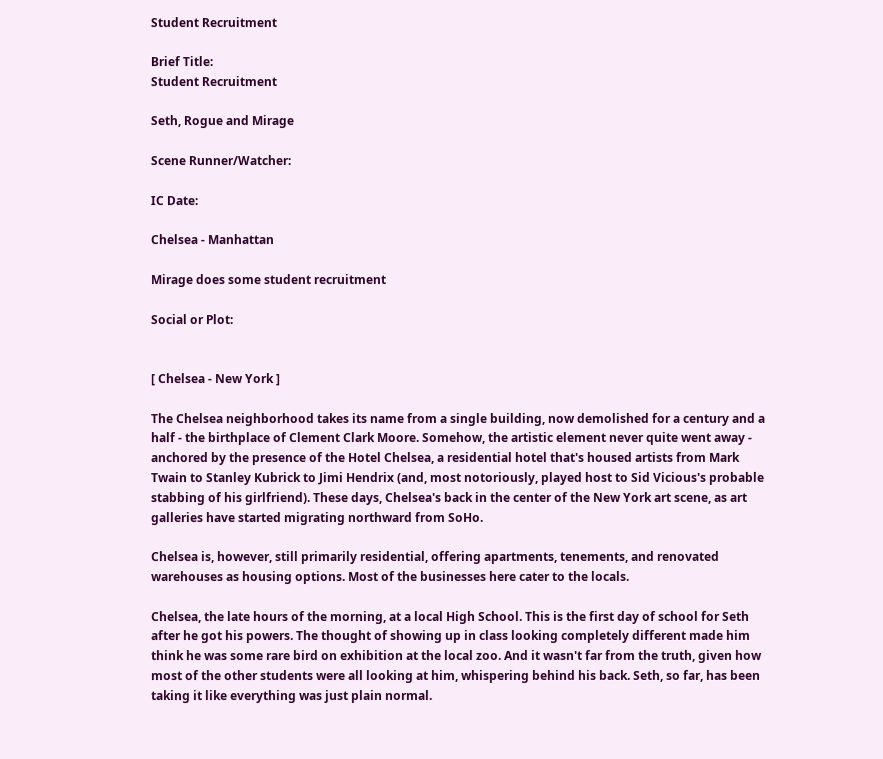Student Recruitment

Brief Title:
Student Recruitment

Seth, Rogue and Mirage

Scene Runner/Watcher:

IC Date:

Chelsea - Manhattan

Mirage does some student recruitment

Social or Plot:


[ Chelsea - New York ]

The Chelsea neighborhood takes its name from a single building, now demolished for a century and a half - the birthplace of Clement Clark Moore. Somehow, the artistic element never quite went away - anchored by the presence of the Hotel Chelsea, a residential hotel that's housed artists from Mark Twain to Stanley Kubrick to Jimi Hendrix (and, most notoriously, played host to Sid Vicious's probable stabbing of his girlfriend). These days, Chelsea's back in the center of the New York art scene, as art galleries have started migrating northward from SoHo.

Chelsea is, however, still primarily residential, offering apartments, tenements, and renovated warehouses as housing options. Most of the businesses here cater to the locals.

Chelsea, the late hours of the morning, at a local High School. This is the first day of school for Seth after he got his powers. The thought of showing up in class looking completely different made him think he was some rare bird on exhibition at the local zoo. And it wasn't far from the truth, given how most of the other students were all looking at him, whispering behind his back. Seth, so far, has been taking it like everything was just plain normal.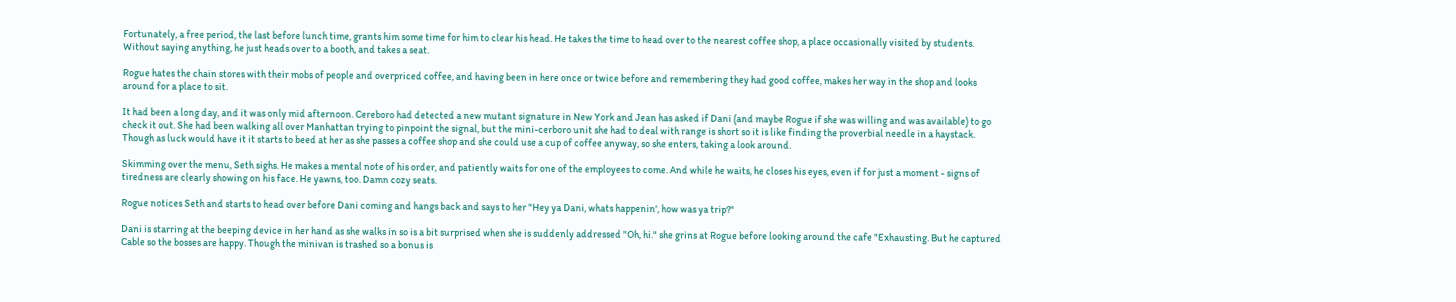Fortunately, a free period, the last before lunch time, grants him some time for him to clear his head. He takes the time to head over to the nearest coffee shop, a place occasionally visited by students. Without saying anything, he just heads over to a booth, and takes a seat.

Rogue hates the chain stores with their mobs of people and overpriced coffee, and having been in here once or twice before and remembering they had good coffee, makes her way in the shop and looks around for a place to sit.

It had been a long day, and it was only mid afternoon. Cereboro had detected a new mutant signature in New York and Jean has asked if Dani (and maybe Rogue if she was willing and was available) to go check it out. She had been walking all over Manhattan trying to pinpoint the signal, but the mini-cerboro unit she had to deal with range is short so it is like finding the proverbial needle in a haystack. Though as luck would have it it starts to beed at her as she passes a coffee shop and she could use a cup of coffee anyway, so she enters, taking a look around.

Skimming over the menu, Seth sighs. He makes a mental note of his order, and patiently waits for one of the employees to come. And while he waits, he closes his eyes, even if for just a moment - signs of tiredness are clearly showing on his face. He yawns, too. Damn cozy seats.

Rogue notices Seth and starts to head over before Dani coming and hangs back and says to her "Hey ya Dani, whats happenin', how was ya trip?"

Dani is starring at the beeping device in her hand as she walks in so is a bit surprised when she is suddenly addressed "Oh, hi." she grins at Rogue before looking around the cafe "Exhausting. But he captured Cable so the bosses are happy. Though the minivan is trashed so a bonus is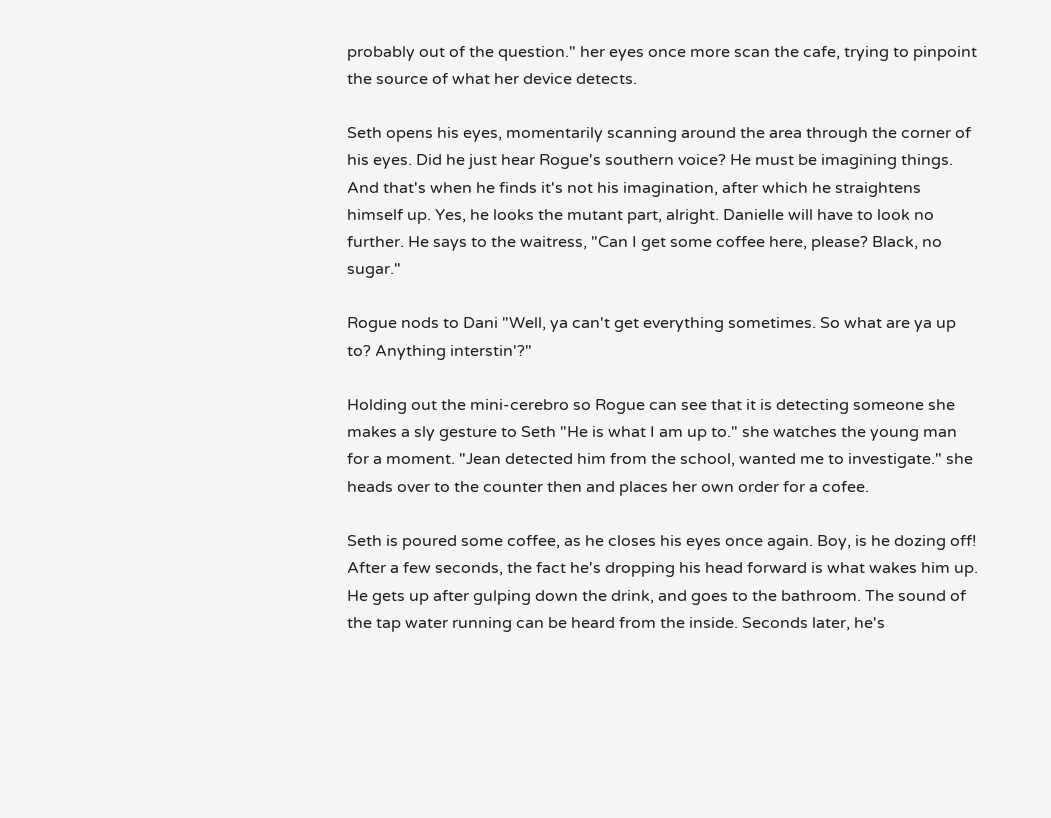probably out of the question." her eyes once more scan the cafe, trying to pinpoint the source of what her device detects.

Seth opens his eyes, momentarily scanning around the area through the corner of his eyes. Did he just hear Rogue's southern voice? He must be imagining things. And that's when he finds it's not his imagination, after which he straightens himself up. Yes, he looks the mutant part, alright. Danielle will have to look no further. He says to the waitress, "Can I get some coffee here, please? Black, no sugar."

Rogue nods to Dani "Well, ya can't get everything sometimes. So what are ya up to? Anything interstin'?"

Holding out the mini-cerebro so Rogue can see that it is detecting someone she makes a sly gesture to Seth "He is what I am up to." she watches the young man for a moment. "Jean detected him from the school, wanted me to investigate." she heads over to the counter then and places her own order for a cofee.

Seth is poured some coffee, as he closes his eyes once again. Boy, is he dozing off! After a few seconds, the fact he's dropping his head forward is what wakes him up. He gets up after gulping down the drink, and goes to the bathroom. The sound of the tap water running can be heard from the inside. Seconds later, he's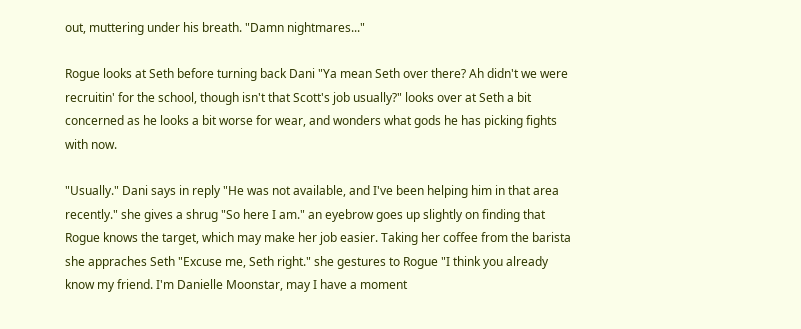out, muttering under his breath. "Damn nightmares..."

Rogue looks at Seth before turning back Dani "Ya mean Seth over there? Ah didn't we were recruitin' for the school, though isn't that Scott's job usually?" looks over at Seth a bit concerned as he looks a bit worse for wear, and wonders what gods he has picking fights with now.

"Usually." Dani says in reply "He was not available, and I've been helping him in that area recently." she gives a shrug "So here I am." an eyebrow goes up slightly on finding that Rogue knows the target, which may make her job easier. Taking her coffee from the barista she appraches Seth "Excuse me, Seth right." she gestures to Rogue "I think you already know my friend. I'm Danielle Moonstar, may I have a moment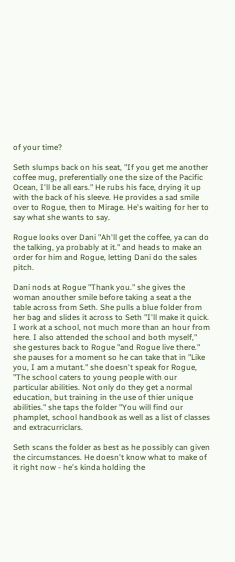of your time?

Seth slumps back on his seat, "If you get me another coffee mug, preferentially one the size of the Pacific Ocean, I'll be all ears." He rubs his face, drying it up with the back of his sleeve. He provides a sad smile over to Rogue, then to Mirage. He's waiting for her to say what she wants to say.

Rogue looks over Dani "Ah'll get the coffee, ya can do the talking, ya probably at it." and heads to make an order for him and Rogue, letting Dani do the sales pitch.

Dani nods at Rogue "Thank you." she gives the woman anouther smile before taking a seat a the table across from Seth. She pulls a blue folder from her bag and slides it across to Seth "I'll make it quick. I work at a school, not much more than an hour from here. I also attended the school and both myself," she gestures back to Rogue "and Rogue live there." she pauses for a moment so he can take that in "Like you, I am a mutant." she doesn't speak for Rogue, "The school caters to young people with our particular abilities. Not only do they get a normal education, but training in the use of thier unique abilities." she taps the folder "You will find our phamplet, school handbook as well as a list of classes and extracurriclars.

Seth scans the folder as best as he possibly can given the circumstances. He doesn't know what to make of it right now - he's kinda holding the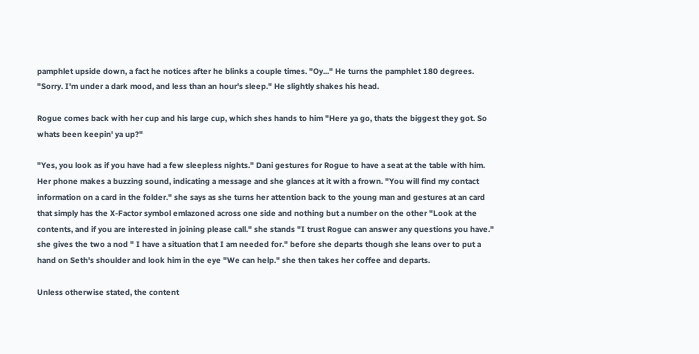pamphlet upside down, a fact he notices after he blinks a couple times. "Oy..." He turns the pamphlet 180 degrees. "Sorry. I'm under a dark mood, and less than an hour's sleep." He slightly shakes his head.

Rogue comes back with her cup and his large cup, which shes hands to him "Here ya go, thats the biggest they got. So whats been keepin' ya up?"

"Yes, you look as if you have had a few sleepless nights." Dani gestures for Rogue to have a seat at the table with him. Her phone makes a buzzing sound, indicating a message and she glances at it with a frown. "You will find my contact information on a card in the folder." she says as she turns her attention back to the young man and gestures at an card that simply has the X-Factor symbol emlazoned across one side and nothing but a number on the other "Look at the contents, and if you are interested in joining please call." she stands "I trust Rogue can answer any questions you have." she gives the two a nod " I have a situation that I am needed for." before she departs though she leans over to put a hand on Seth's shoulder and look him in the eye "We can help." she then takes her coffee and departs.

Unless otherwise stated, the content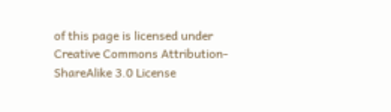of this page is licensed under Creative Commons Attribution-ShareAlike 3.0 License